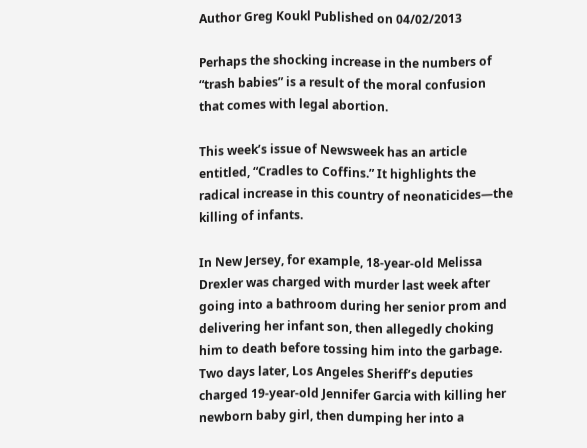Author Greg Koukl Published on 04/02/2013

Perhaps the shocking increase in the numbers of “trash babies” is a result of the moral confusion that comes with legal abortion.

This week’s issue of Newsweek has an article entitled, “Cradles to Coffins.” It highlights the radical increase in this country of neonaticides—the killing of infants.

In New Jersey, for example, 18-year-old Melissa Drexler was charged with murder last week after going into a bathroom during her senior prom and delivering her infant son, then allegedly choking him to death before tossing him into the garbage. Two days later, Los Angeles Sheriff’s deputies charged 19-year-old Jennifer Garcia with killing her newborn baby girl, then dumping her into a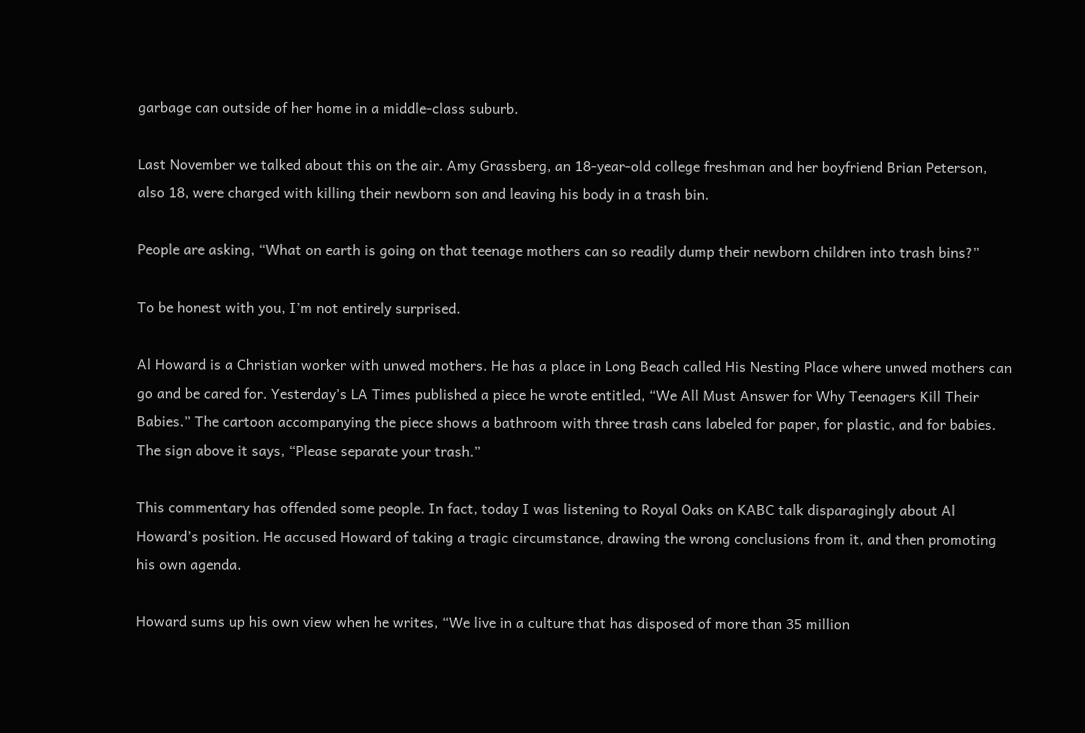garbage can outside of her home in a middle-class suburb.

Last November we talked about this on the air. Amy Grassberg, an 18-year-old college freshman and her boyfriend Brian Peterson, also 18, were charged with killing their newborn son and leaving his body in a trash bin.

People are asking, “What on earth is going on that teenage mothers can so readily dump their newborn children into trash bins?”

To be honest with you, I’m not entirely surprised.

Al Howard is a Christian worker with unwed mothers. He has a place in Long Beach called His Nesting Place where unwed mothers can go and be cared for. Yesterday’s LA Times published a piece he wrote entitled, “We All Must Answer for Why Teenagers Kill Their Babies.” The cartoon accompanying the piece shows a bathroom with three trash cans labeled for paper, for plastic, and for babies. The sign above it says, “Please separate your trash.”

This commentary has offended some people. In fact, today I was listening to Royal Oaks on KABC talk disparagingly about Al Howard’s position. He accused Howard of taking a tragic circumstance, drawing the wrong conclusions from it, and then promoting his own agenda.

Howard sums up his own view when he writes, “We live in a culture that has disposed of more than 35 million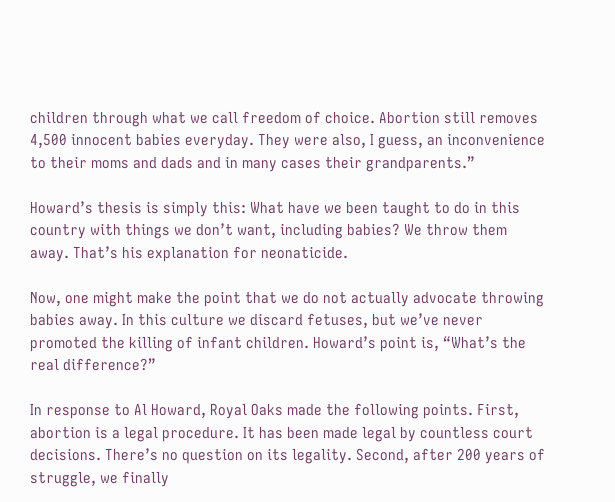children through what we call freedom of choice. Abortion still removes 4,500 innocent babies everyday. They were also, I guess, an inconvenience to their moms and dads and in many cases their grandparents.”

Howard’s thesis is simply this: What have we been taught to do in this country with things we don’t want, including babies? We throw them away. That’s his explanation for neonaticide.

Now, one might make the point that we do not actually advocate throwing babies away. In this culture we discard fetuses, but we’ve never promoted the killing of infant children. Howard’s point is, “What’s the real difference?”

In response to Al Howard, Royal Oaks made the following points. First, abortion is a legal procedure. It has been made legal by countless court decisions. There’s no question on its legality. Second, after 200 years of struggle, we finally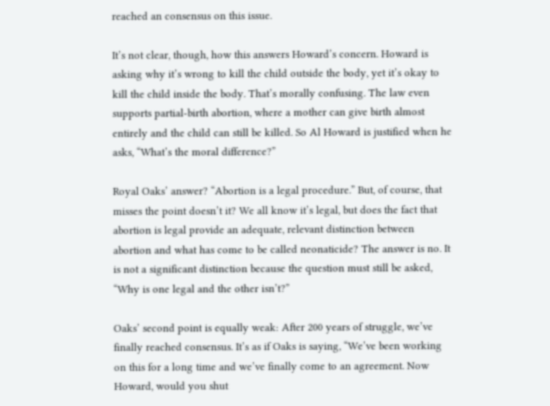reached an consensus on this issue.

It’s not clear, though, how this answers Howard’s concern. Howard is asking why it’s wrong to kill the child outside the body, yet it’s okay to kill the child inside the body. That’s morally confusing. The law even supports partial-birth abortion, where a mother can give birth almost entirely and the child can still be killed. So Al Howard is justified when he asks, “What’s the moral difference?”

Royal Oaks’ answer? “Abortion is a legal procedure.” But, of course, that misses the point doesn’t it? We all know it’s legal, but does the fact that abortion is legal provide an adequate, relevant distinction between abortion and what has come to be called neonaticide? The answer is no. It is not a significant distinction because the question must still be asked, “Why is one legal and the other isn’t?”

Oaks’ second point is equally weak: After 200 years of struggle, we’ve finally reached consensus. It’s as if Oaks is saying, “We’ve been working on this for a long time and we’ve finally come to an agreement. Now Howard, would you shut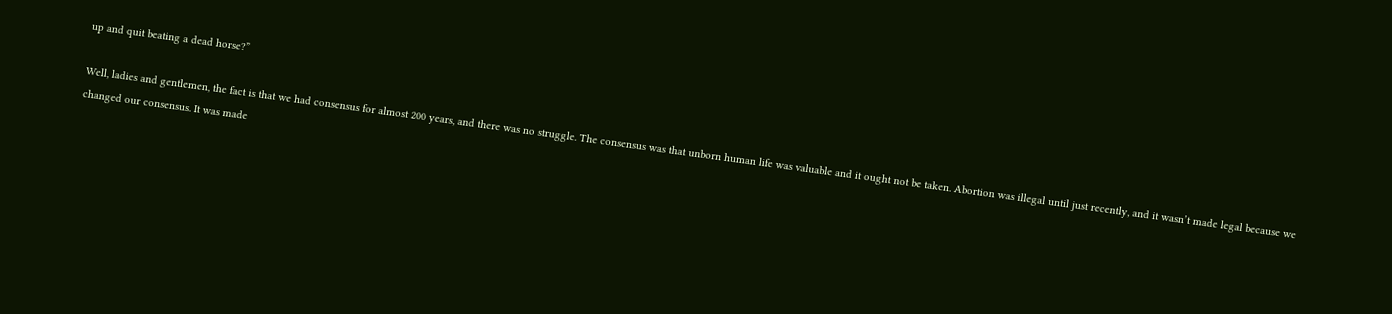up and quit beating a dead horse?”

Well, ladies and gentlemen, the fact is that we had consensus for almost 200 years, and there was no struggle. The consensus was that unborn human life was valuable and it ought not be taken. Abortion was illegal until just recently, and it wasn’t made legal because we changed our consensus. It was made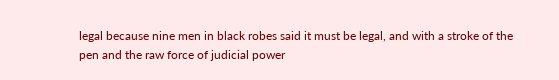legal because nine men in black robes said it must be legal, and with a stroke of the pen and the raw force of judicial power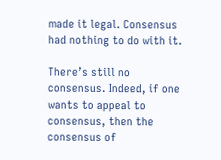made it legal. Consensus had nothing to do with it.

There’s still no consensus. Indeed, if one wants to appeal to consensus, then the consensus of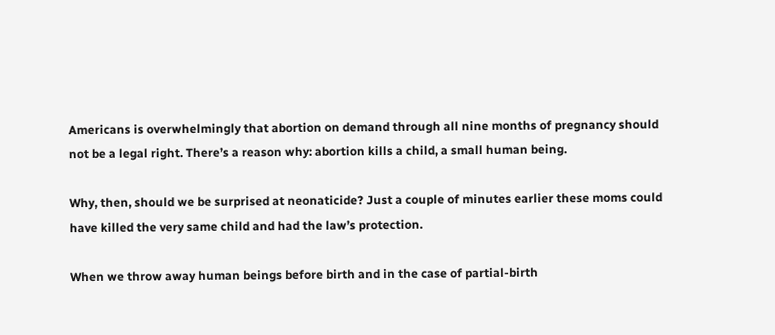Americans is overwhelmingly that abortion on demand through all nine months of pregnancy should not be a legal right. There’s a reason why: abortion kills a child, a small human being.

Why, then, should we be surprised at neonaticide? Just a couple of minutes earlier these moms could have killed the very same child and had the law’s protection.

When we throw away human beings before birth and in the case of partial-birth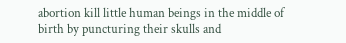abortion kill little human beings in the middle of birth by puncturing their skulls and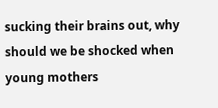sucking their brains out, why should we be shocked when young mothers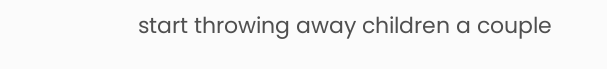start throwing away children a couple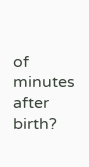of minutes after birth?